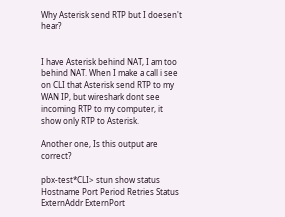Why Asterisk send RTP but I doesen't hear?


I have Asterisk behind NAT, I am too behind NAT. When I make a call i see on CLI that Asterisk send RTP to my WAN IP, but wireshark dont see incoming RTP to my computer, it show only RTP to Asterisk.

Another one, Is this output are correct?

pbx-test*CLI> stun show status
Hostname Port Period Retries Status ExternAddr ExternPort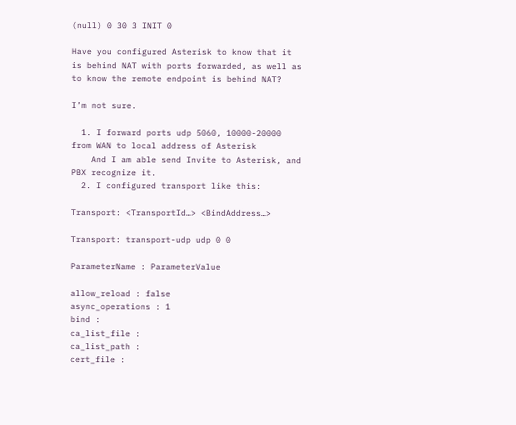(null) 0 30 3 INIT 0

Have you configured Asterisk to know that it is behind NAT with ports forwarded, as well as to know the remote endpoint is behind NAT?

I’m not sure.

  1. I forward ports udp 5060, 10000-20000 from WAN to local address of Asterisk
    And I am able send Invite to Asterisk, and PBX recognize it.
  2. I configured transport like this:

Transport: <TransportId…> <BindAddress…>

Transport: transport-udp udp 0 0

ParameterName : ParameterValue

allow_reload : false
async_operations : 1
bind :
ca_list_file :
ca_list_path :
cert_file :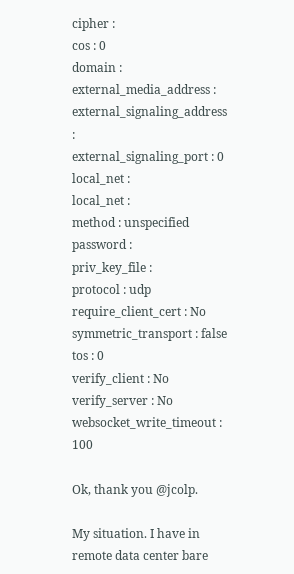cipher :
cos : 0
domain :
external_media_address :
external_signaling_address :
external_signaling_port : 0
local_net :
local_net :
method : unspecified
password :
priv_key_file :
protocol : udp
require_client_cert : No
symmetric_transport : false
tos : 0
verify_client : No
verify_server : No
websocket_write_timeout : 100

Ok, thank you @jcolp.

My situation. I have in remote data center bare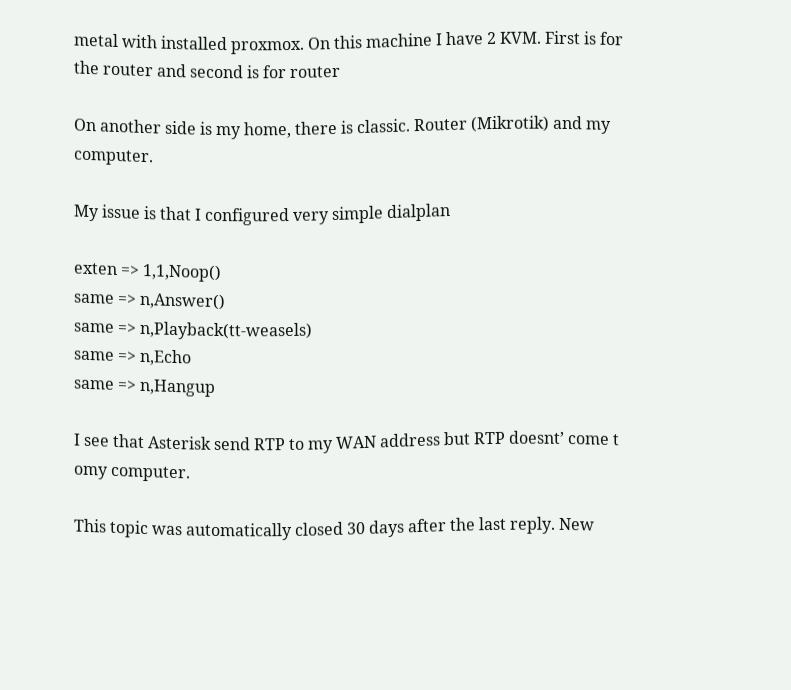metal with installed proxmox. On this machine I have 2 KVM. First is for the router and second is for router

On another side is my home, there is classic. Router (Mikrotik) and my computer.

My issue is that I configured very simple dialplan

exten => 1,1,Noop()
same => n,Answer()
same => n,Playback(tt-weasels)
same => n,Echo
same => n,Hangup

I see that Asterisk send RTP to my WAN address but RTP doesnt’ come t omy computer.

This topic was automatically closed 30 days after the last reply. New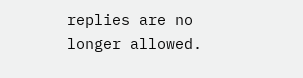replies are no longer allowed.